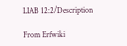LIAB 12:2/Description

From Erfwiki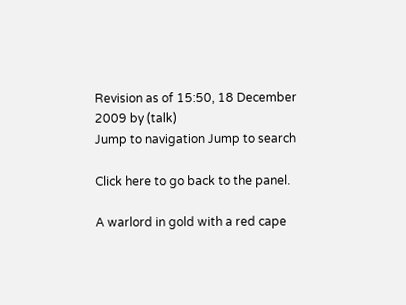Revision as of 15:50, 18 December 2009 by (talk)
Jump to navigation Jump to search

Click here to go back to the panel.

A warlord in gold with a red cape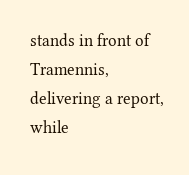stands in front of Tramennis, delivering a report, while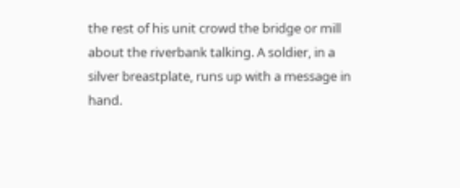the rest of his unit crowd the bridge or mill about the riverbank talking. A soldier, in a silver breastplate, runs up with a message in hand.